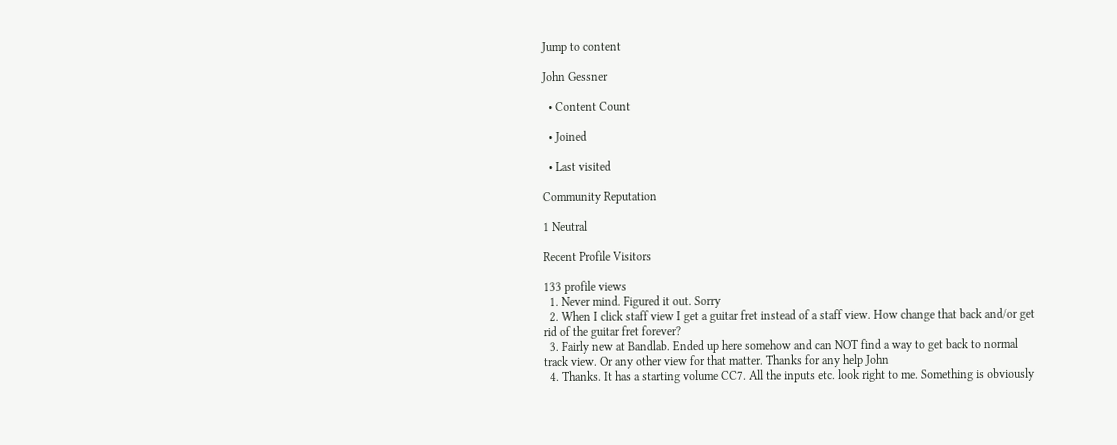Jump to content

John Gessner

  • Content Count

  • Joined

  • Last visited

Community Reputation

1 Neutral

Recent Profile Visitors

133 profile views
  1. Never mind. Figured it out. Sorry
  2. When I click staff view I get a guitar fret instead of a staff view. How change that back and/or get rid of the guitar fret forever?
  3. Fairly new at Bandlab. Ended up here somehow and can NOT find a way to get back to normal track view. Or any other view for that matter. Thanks for any help John
  4. Thanks. It has a starting volume CC7. All the inputs etc. look right to me. Something is obviously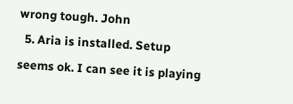wrong tough. John
  5. Aria is installed. Setup seems ok. I can see it is playing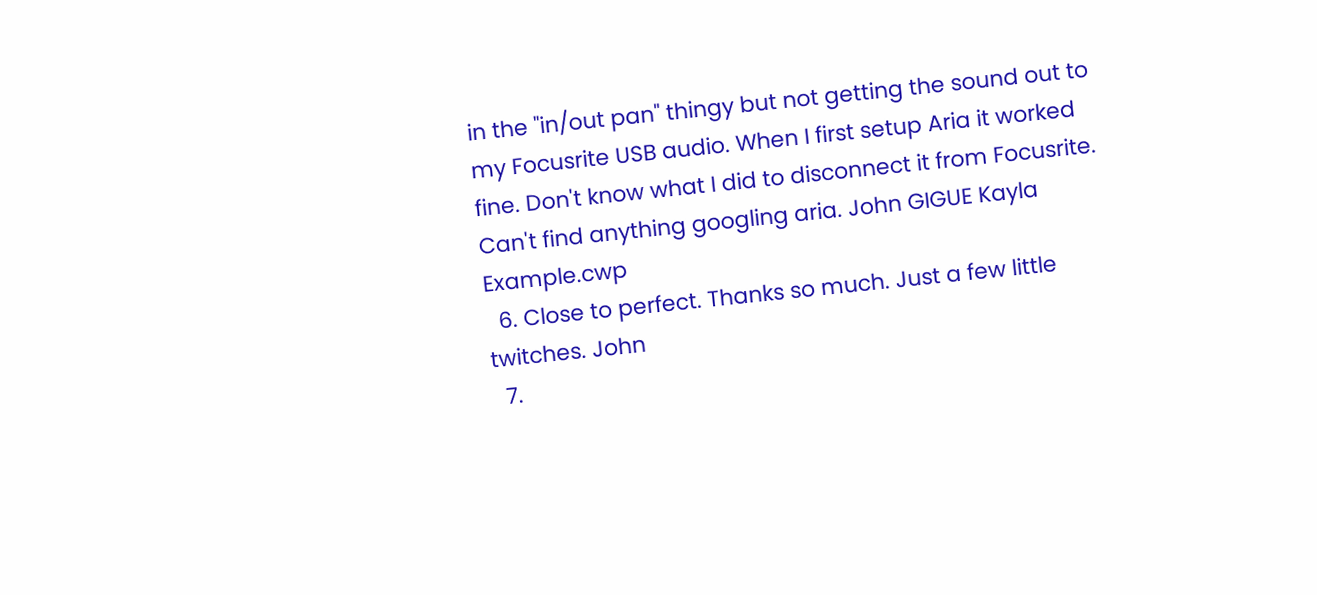in the "in/out pan" thingy but not getting the sound out to my Focusrite USB audio. When I first setup Aria it worked fine. Don't know what I did to disconnect it from Focusrite. Can't find anything googling aria. John GIGUE Kayla Example.cwp
  6. Close to perfect. Thanks so much. Just a few little twitches. John
  7.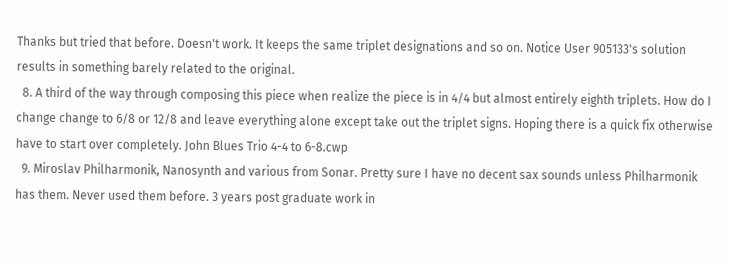Thanks but tried that before. Doesn't work. It keeps the same triplet designations and so on. Notice User 905133's solution results in something barely related to the original.
  8. A third of the way through composing this piece when realize the piece is in 4/4 but almost entirely eighth triplets. How do I change change to 6/8 or 12/8 and leave everything alone except take out the triplet signs. Hoping there is a quick fix otherwise have to start over completely. John Blues Trio 4-4 to 6-8.cwp
  9. Miroslav Philharmonik, Nanosynth and various from Sonar. Pretty sure I have no decent sax sounds unless Philharmonik has them. Never used them before. 3 years post graduate work in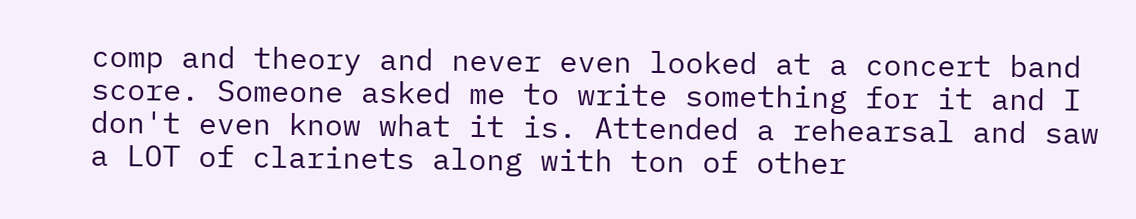comp and theory and never even looked at a concert band score. Someone asked me to write something for it and I don't even know what it is. Attended a rehearsal and saw a LOT of clarinets along with ton of other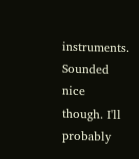instruments. Sounded nice though. I'll probably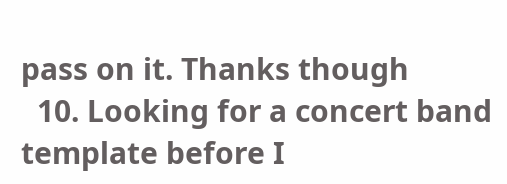pass on it. Thanks though
  10. Looking for a concert band template before I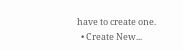have to create one.
  • Create New...